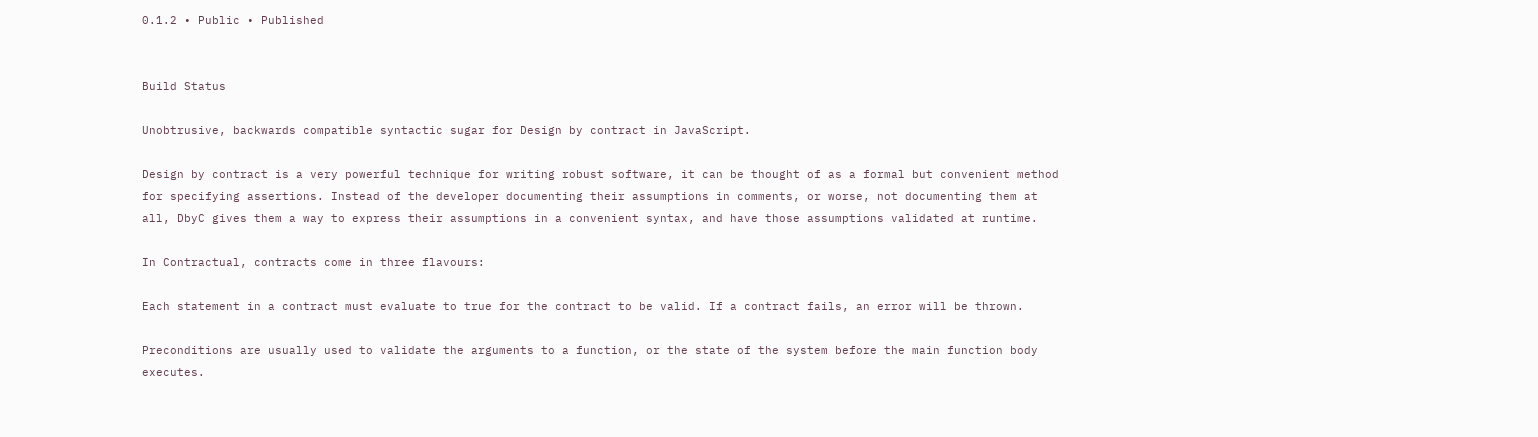0.1.2 • Public • Published


Build Status

Unobtrusive, backwards compatible syntactic sugar for Design by contract in JavaScript.

Design by contract is a very powerful technique for writing robust software, it can be thought of as a formal but convenient method for specifying assertions. Instead of the developer documenting their assumptions in comments, or worse, not documenting them at all, DbyC gives them a way to express their assumptions in a convenient syntax, and have those assumptions validated at runtime.

In Contractual, contracts come in three flavours:

Each statement in a contract must evaluate to true for the contract to be valid. If a contract fails, an error will be thrown.

Preconditions are usually used to validate the arguments to a function, or the state of the system before the main function body executes.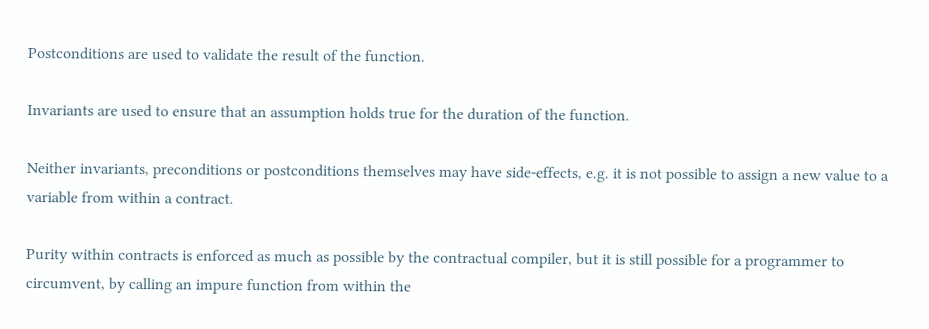Postconditions are used to validate the result of the function.

Invariants are used to ensure that an assumption holds true for the duration of the function.

Neither invariants, preconditions or postconditions themselves may have side-effects, e.g. it is not possible to assign a new value to a variable from within a contract.

Purity within contracts is enforced as much as possible by the contractual compiler, but it is still possible for a programmer to circumvent, by calling an impure function from within the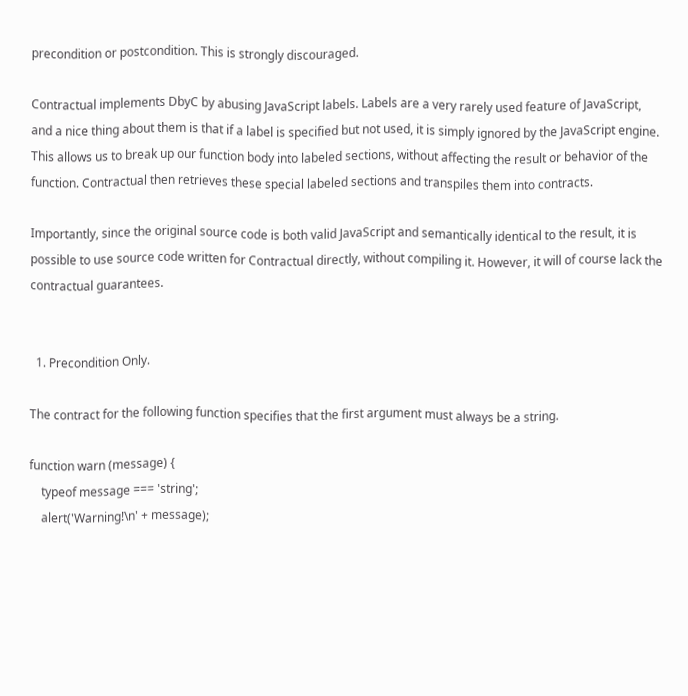precondition or postcondition. This is strongly discouraged.

Contractual implements DbyC by abusing JavaScript labels. Labels are a very rarely used feature of JavaScript, and a nice thing about them is that if a label is specified but not used, it is simply ignored by the JavaScript engine. This allows us to break up our function body into labeled sections, without affecting the result or behavior of the function. Contractual then retrieves these special labeled sections and transpiles them into contracts.

Importantly, since the original source code is both valid JavaScript and semantically identical to the result, it is possible to use source code written for Contractual directly, without compiling it. However, it will of course lack the contractual guarantees.


  1. Precondition Only.

The contract for the following function specifies that the first argument must always be a string.

function warn (message) {
    typeof message === 'string';
    alert('Warning!\n' + message);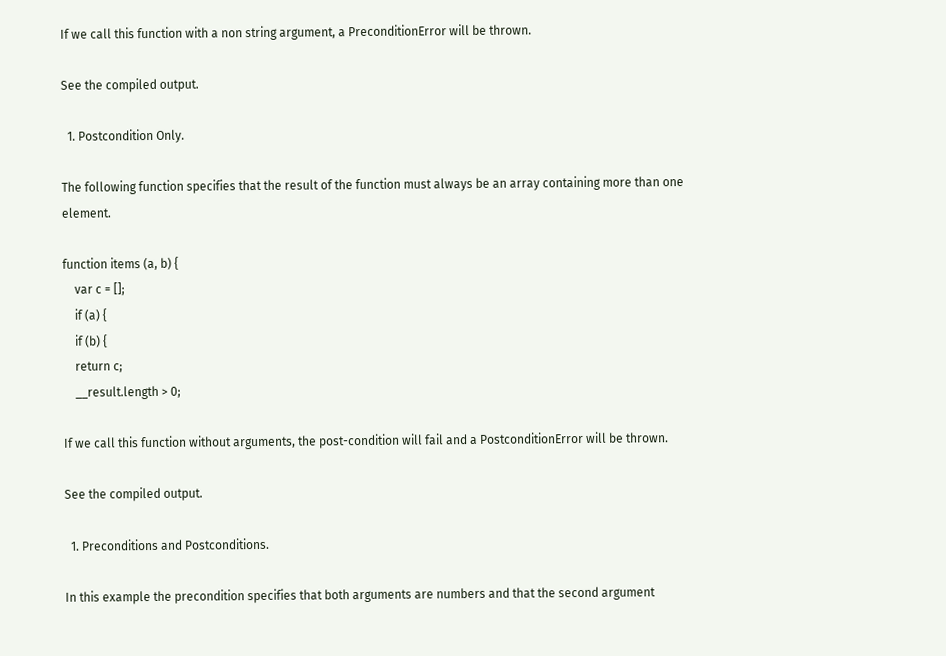If we call this function with a non string argument, a PreconditionError will be thrown.

See the compiled output.

  1. Postcondition Only.

The following function specifies that the result of the function must always be an array containing more than one element.

function items (a, b) {
    var c = [];
    if (a) {
    if (b) {
    return c;
    __result.length > 0;

If we call this function without arguments, the post-condition will fail and a PostconditionError will be thrown.

See the compiled output.

  1. Preconditions and Postconditions.

In this example the precondition specifies that both arguments are numbers and that the second argument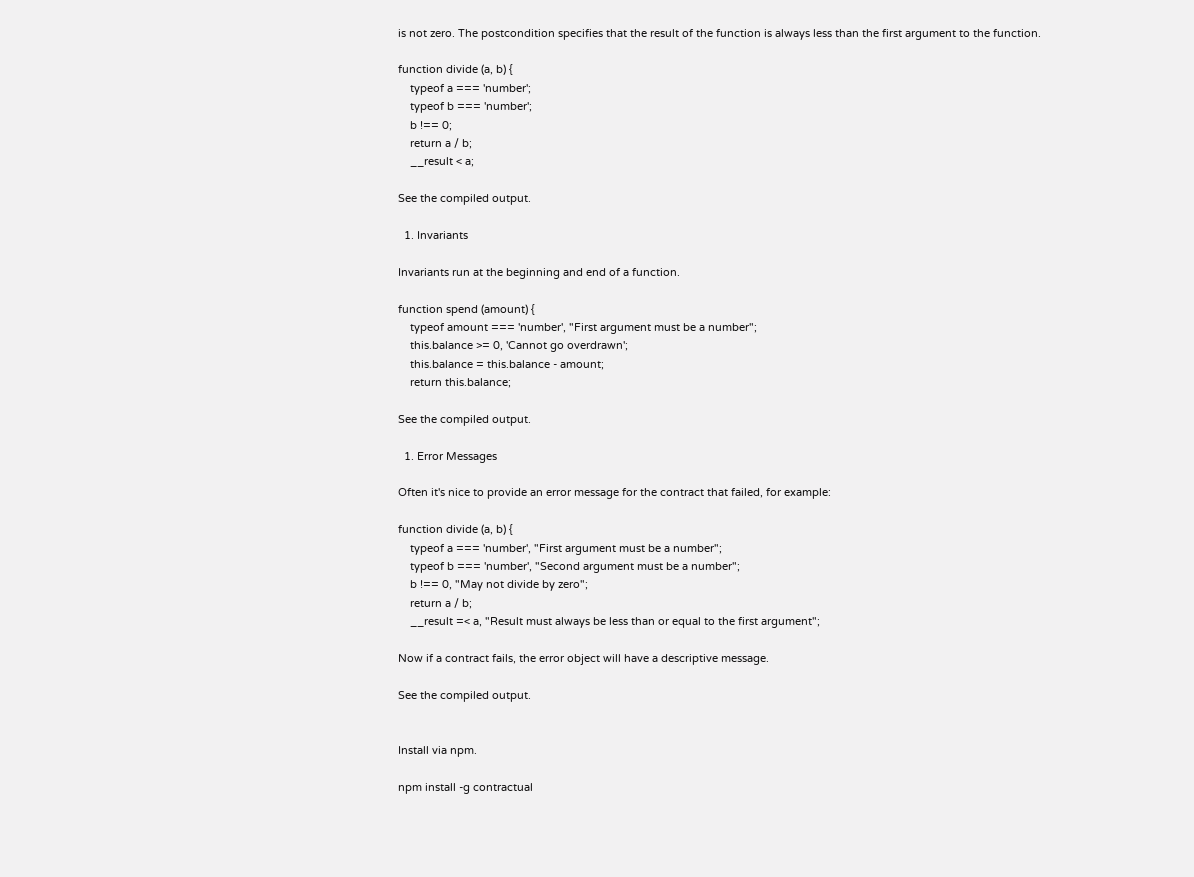is not zero. The postcondition specifies that the result of the function is always less than the first argument to the function.

function divide (a, b) {
    typeof a === 'number';
    typeof b === 'number';
    b !== 0;
    return a / b;
    __result < a;

See the compiled output.

  1. Invariants

Invariants run at the beginning and end of a function.

function spend (amount) {
    typeof amount === 'number', "First argument must be a number";
    this.balance >= 0, 'Cannot go overdrawn';
    this.balance = this.balance - amount;
    return this.balance;

See the compiled output.

  1. Error Messages

Often it's nice to provide an error message for the contract that failed, for example:

function divide (a, b) {
    typeof a === 'number', "First argument must be a number";
    typeof b === 'number', "Second argument must be a number";
    b !== 0, "May not divide by zero";
    return a / b;
    __result =< a, "Result must always be less than or equal to the first argument";

Now if a contract fails, the error object will have a descriptive message.

See the compiled output.


Install via npm.

npm install -g contractual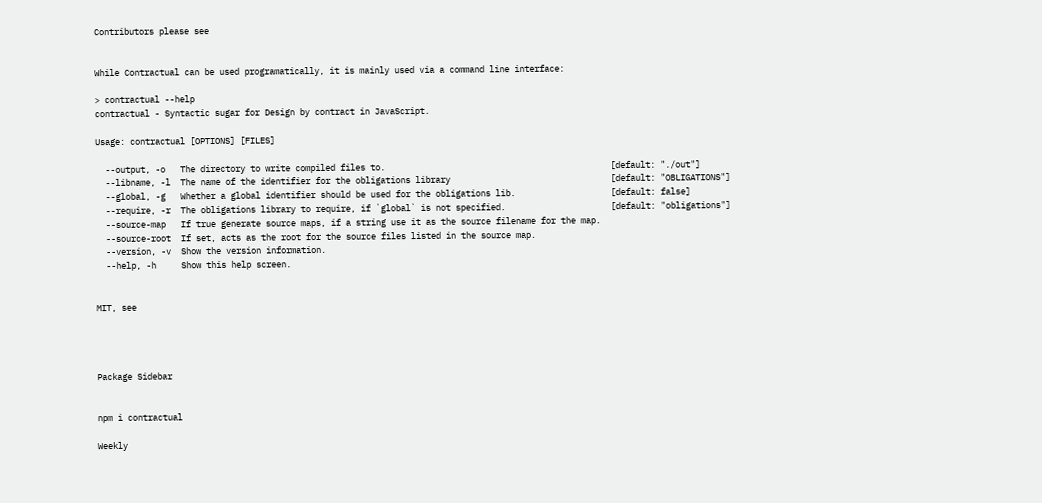Contributors please see


While Contractual can be used programatically, it is mainly used via a command line interface:

> contractual --help
contractual - Syntactic sugar for Design by contract in JavaScript.

Usage: contractual [OPTIONS] [FILES]

  --output, -o   The directory to write compiled files to.                                             [default: "./out"]
  --libname, -l  The name of the identifier for the obligations library                                [default: "OBLIGATIONS"]
  --global, -g   Whether a global identifier should be used for the obligations lib.                   [default: false]
  --require, -r  The obligations library to require, if `global` is not specified.                     [default: "obligations"]
  --source-map   If true generate source maps, if a string use it as the source filename for the map.
  --source-root  If set, acts as the root for the source files listed in the source map.
  --version, -v  Show the version information.
  --help, -h     Show this help screen.


MIT, see




Package Sidebar


npm i contractual

Weekly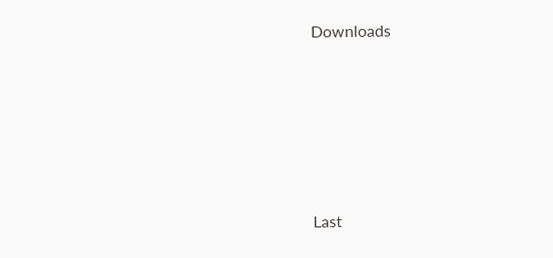Downloads






Last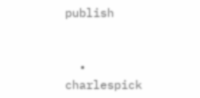publish


  • charlespick